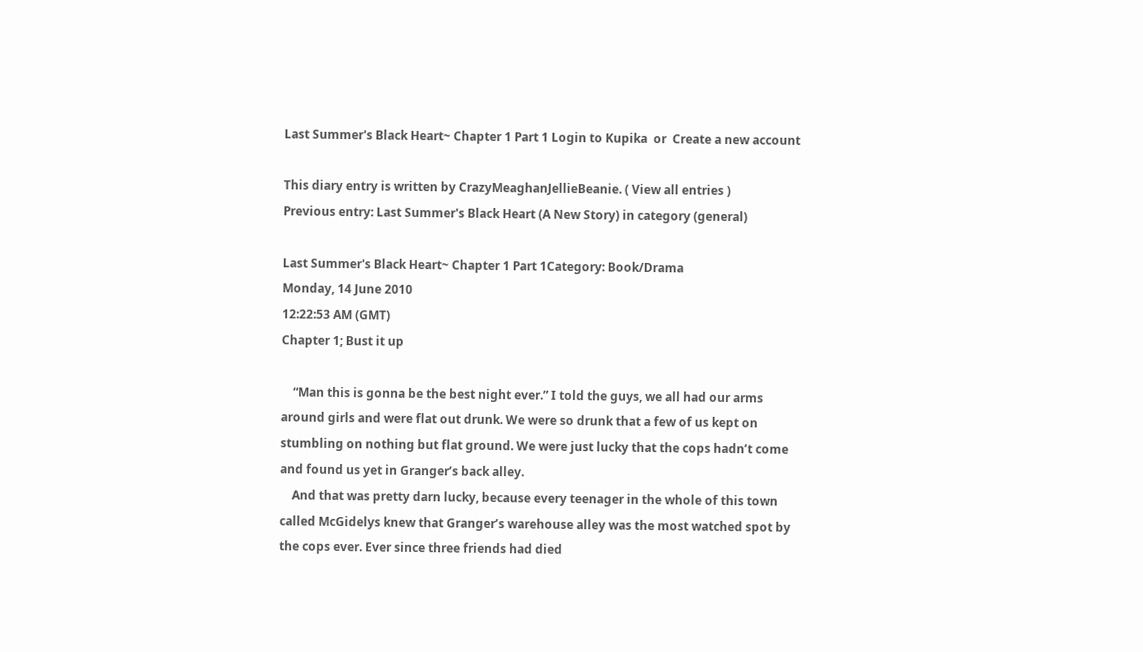Last Summer's Black Heart~ Chapter 1 Part 1 Login to Kupika  or  Create a new account

This diary entry is written by CrazyMeaghanJellieBeanie. ( View all entries )
Previous entry: Last Summer's Black Heart (A New Story) in category (general)

Last Summer's Black Heart~ Chapter 1 Part 1Category: Book/Drama
Monday, 14 June 2010
12:22:53 AM (GMT)
Chapter 1; Bust it up

    “Man this is gonna be the best night ever.” I told the guys, we all had our arms
around girls and were flat out drunk. We were so drunk that a few of us kept on
stumbling on nothing but flat ground. We were just lucky that the cops hadn’t come
and found us yet in Granger’s back alley.
    And that was pretty darn lucky, because every teenager in the whole of this town
called McGidelys knew that Granger’s warehouse alley was the most watched spot by
the cops ever. Ever since three friends had died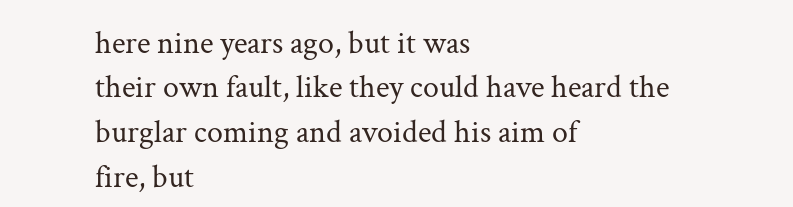here nine years ago, but it was
their own fault, like they could have heard the burglar coming and avoided his aim of
fire, but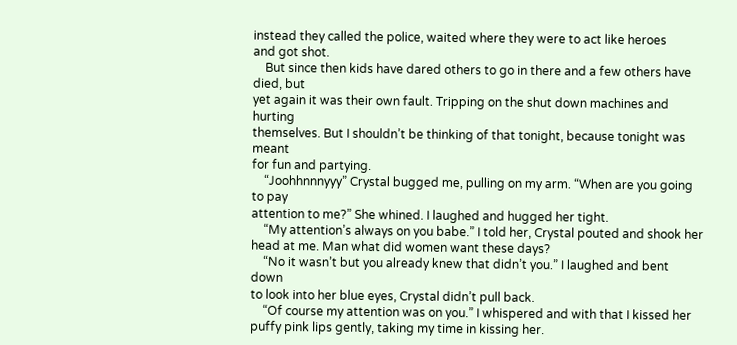instead they called the police, waited where they were to act like heroes
and got shot.
    But since then kids have dared others to go in there and a few others have died, but
yet again it was their own fault. Tripping on the shut down machines and hurting
themselves. But I shouldn’t be thinking of that tonight, because tonight was meant
for fun and partying.
    “Joohhnnnyyy” Crystal bugged me, pulling on my arm. “When are you going to pay
attention to me?” She whined. I laughed and hugged her tight.
    “My attention’s always on you babe.” I told her, Crystal pouted and shook her
head at me. Man what did women want these days?
    “No it wasn’t but you already knew that didn’t you.” I laughed and bent down
to look into her blue eyes, Crystal didn’t pull back.
    “Of course my attention was on you.” I whispered and with that I kissed her
puffy pink lips gently, taking my time in kissing her.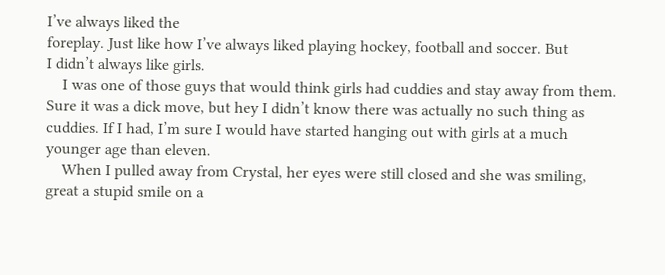I’ve always liked the
foreplay. Just like how I’ve always liked playing hockey, football and soccer. But
I didn’t always like girls.
    I was one of those guys that would think girls had cuddies and stay away from them.
Sure it was a dick move, but hey I didn’t know there was actually no such thing as
cuddies. If I had, I’m sure I would have started hanging out with girls at a much
younger age than eleven.
    When I pulled away from Crystal, her eyes were still closed and she was smiling,
great a stupid smile on a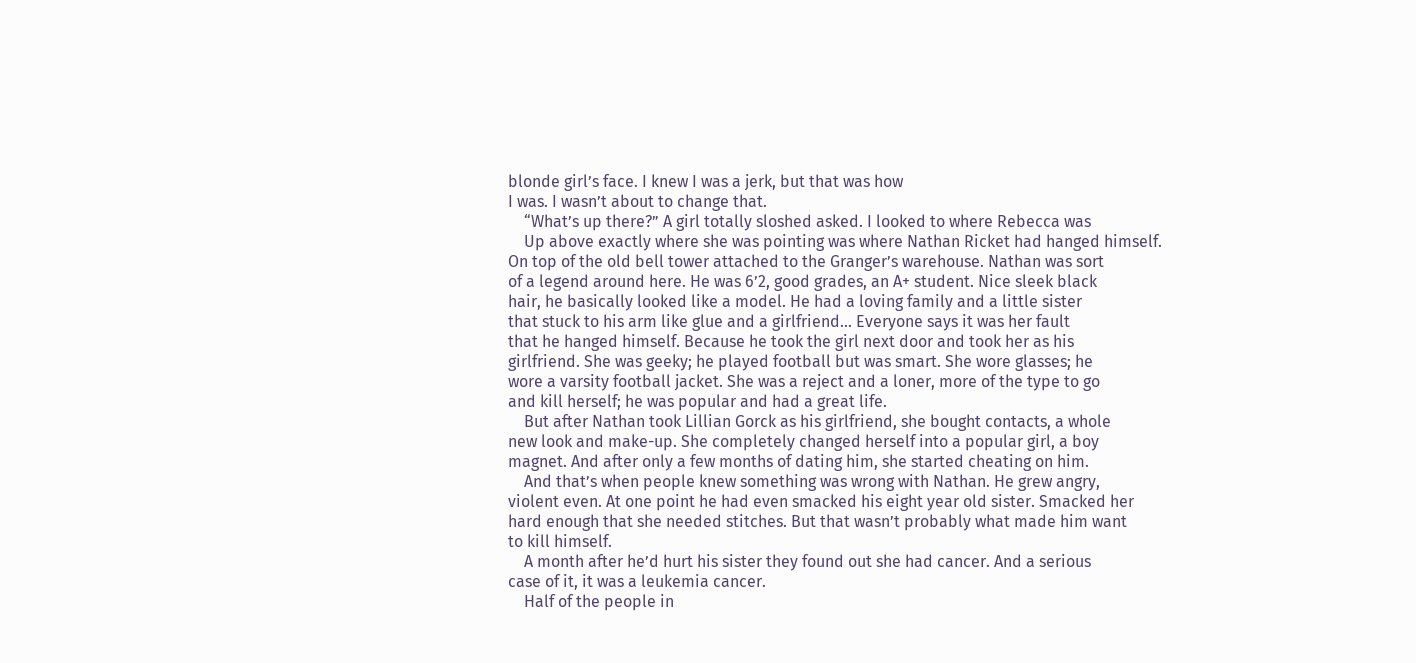blonde girl’s face. I knew I was a jerk, but that was how
I was. I wasn’t about to change that.
    “What’s up there?” A girl totally sloshed asked. I looked to where Rebecca was
    Up above exactly where she was pointing was where Nathan Ricket had hanged himself.
On top of the old bell tower attached to the Granger’s warehouse. Nathan was sort
of a legend around here. He was 6’2, good grades, an A+ student. Nice sleek black
hair, he basically looked like a model. He had a loving family and a little sister
that stuck to his arm like glue and a girlfriend... Everyone says it was her fault
that he hanged himself. Because he took the girl next door and took her as his
girlfriend. She was geeky; he played football but was smart. She wore glasses; he
wore a varsity football jacket. She was a reject and a loner, more of the type to go
and kill herself; he was popular and had a great life.
    But after Nathan took Lillian Gorck as his girlfriend, she bought contacts, a whole
new look and make-up. She completely changed herself into a popular girl, a boy
magnet. And after only a few months of dating him, she started cheating on him.
    And that’s when people knew something was wrong with Nathan. He grew angry,
violent even. At one point he had even smacked his eight year old sister. Smacked her
hard enough that she needed stitches. But that wasn’t probably what made him want
to kill himself.
    A month after he’d hurt his sister they found out she had cancer. And a serious
case of it, it was a leukemia cancer.
    Half of the people in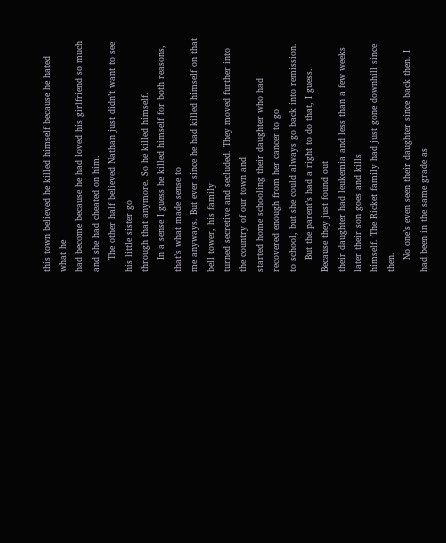this town believed he killed himself because he hated what he
had become because he had loved his girlfriend so much and she had cheated on him.
    The other half believed Nathan just didn’t want to see his little sister go
through that anymore. So he killed himself.
    In a sense I guess he killed himself for both reasons, that’s what made sense to
me anyways. But ever since he had killed himself on that bell tower, his family
turned secretive and secluded. They moved further into the country of our town and
started home schooling their daughter who had recovered enough from her cancer to go
to school, but she could always go back into remission.
    But the parent’s had a right to do that, I guess. Because they just found out
their daughter had leukemia and less than a few weeks later their son goes and kills
himself. The Ricket family had just gone downhill since then.
    No one’s even seen their daughter since back then. I had been in the same grade as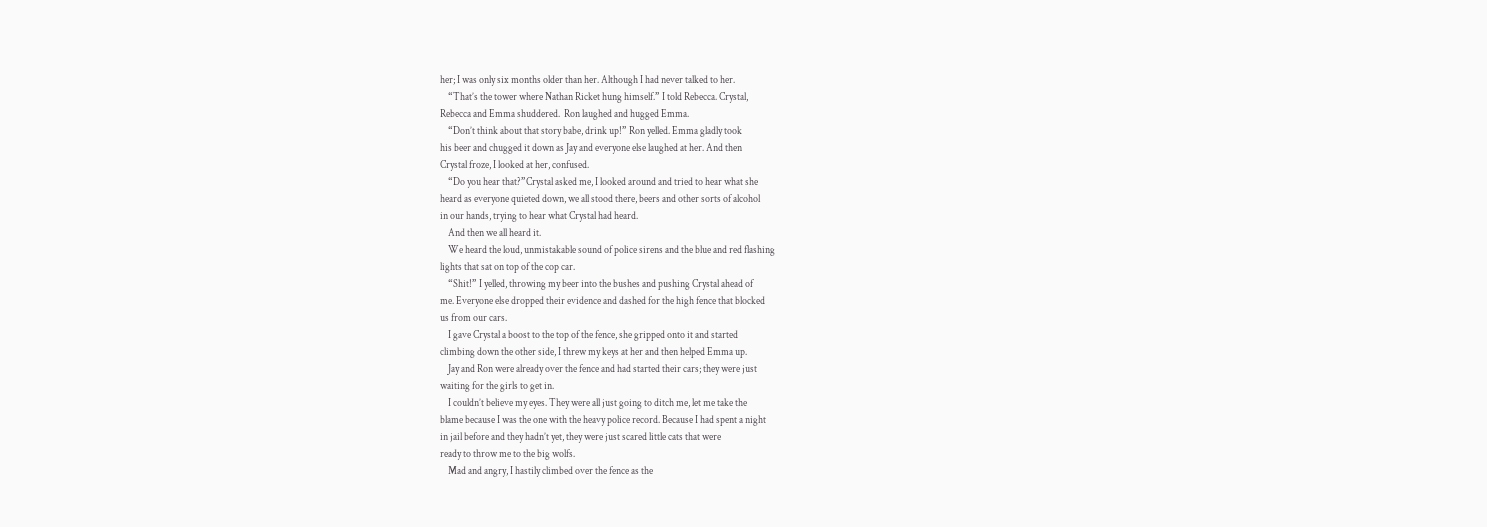her; I was only six months older than her. Although I had never talked to her.
    “That’s the tower where Nathan Ricket hung himself.” I told Rebecca. Crystal,
Rebecca and Emma shuddered.  Ron laughed and hugged Emma.
    “Don’t think about that story babe, drink up!” Ron yelled. Emma gladly took
his beer and chugged it down as Jay and everyone else laughed at her. And then
Crystal froze, I looked at her, confused.
    “Do you hear that?”Crystal asked me, I looked around and tried to hear what she
heard as everyone quieted down, we all stood there, beers and other sorts of alcohol
in our hands, trying to hear what Crystal had heard.
    And then we all heard it.
    We heard the loud, unmistakable sound of police sirens and the blue and red flashing
lights that sat on top of the cop car.
    “Shit!” I yelled, throwing my beer into the bushes and pushing Crystal ahead of
me. Everyone else dropped their evidence and dashed for the high fence that blocked
us from our cars.
    I gave Crystal a boost to the top of the fence, she gripped onto it and started
climbing down the other side, I threw my keys at her and then helped Emma up.
    Jay and Ron were already over the fence and had started their cars; they were just
waiting for the girls to get in.
    I couldn’t believe my eyes. They were all just going to ditch me, let me take the
blame because I was the one with the heavy police record. Because I had spent a night
in jail before and they hadn’t yet, they were just scared little cats that were
ready to throw me to the big wolfs.
    Mad and angry, I hastily climbed over the fence as the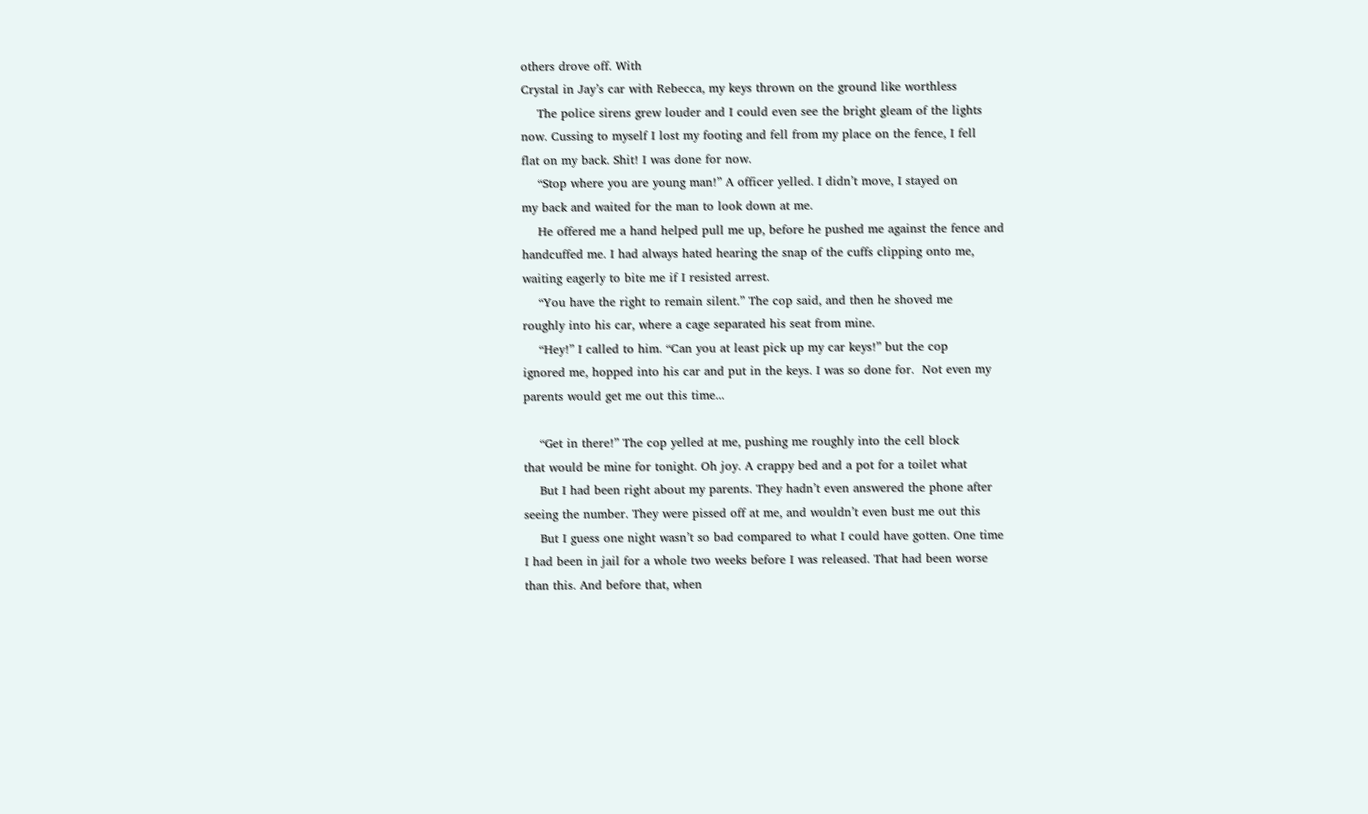others drove off. With
Crystal in Jay’s car with Rebecca, my keys thrown on the ground like worthless
    The police sirens grew louder and I could even see the bright gleam of the lights
now. Cussing to myself I lost my footing and fell from my place on the fence, I fell
flat on my back. Shit! I was done for now.
    “Stop where you are young man!” A officer yelled. I didn’t move, I stayed on
my back and waited for the man to look down at me.
    He offered me a hand helped pull me up, before he pushed me against the fence and
handcuffed me. I had always hated hearing the snap of the cuffs clipping onto me,
waiting eagerly to bite me if I resisted arrest.
    “You have the right to remain silent.” The cop said, and then he shoved me
roughly into his car, where a cage separated his seat from mine.
    “Hey!” I called to him. “Can you at least pick up my car keys!” but the cop
ignored me, hopped into his car and put in the keys. I was so done for.  Not even my
parents would get me out this time...

    “Get in there!” The cop yelled at me, pushing me roughly into the cell block
that would be mine for tonight. Oh joy. A crappy bed and a pot for a toilet what
    But I had been right about my parents. They hadn’t even answered the phone after
seeing the number. They were pissed off at me, and wouldn’t even bust me out this
    But I guess one night wasn’t so bad compared to what I could have gotten. One time
I had been in jail for a whole two weeks before I was released. That had been worse
than this. And before that, when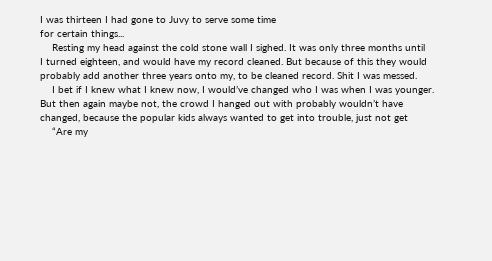I was thirteen I had gone to Juvy to serve some time
for certain things...
    Resting my head against the cold stone wall I sighed. It was only three months until
I turned eighteen, and would have my record cleaned. But because of this they would
probably add another three years onto my, to be cleaned record. Shit I was messed.
    I bet if I knew what I knew now, I would’ve changed who I was when I was younger.
But then again maybe not, the crowd I hanged out with probably wouldn’t have
changed, because the popular kids always wanted to get into trouble, just not get
    “Are my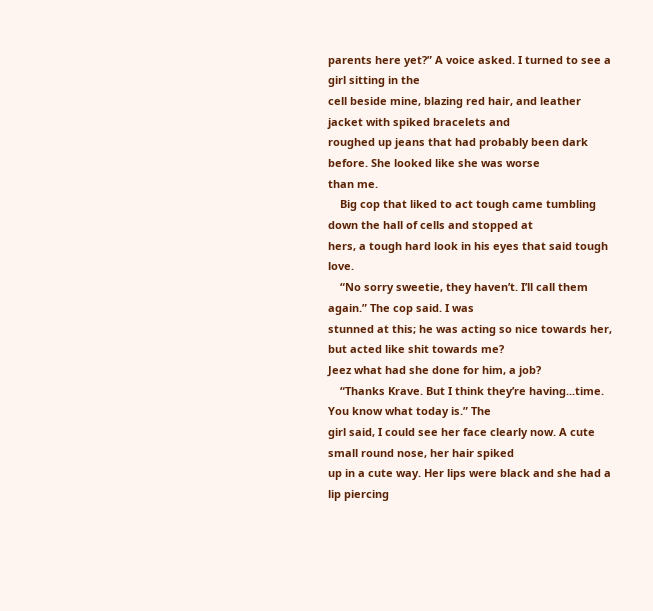parents here yet?” A voice asked. I turned to see a girl sitting in the
cell beside mine, blazing red hair, and leather jacket with spiked bracelets and
roughed up jeans that had probably been dark before. She looked like she was worse
than me.
    Big cop that liked to act tough came tumbling down the hall of cells and stopped at
hers, a tough hard look in his eyes that said tough love.
    “No sorry sweetie, they haven’t. I’ll call them again.” The cop said. I was
stunned at this; he was acting so nice towards her, but acted like shit towards me?
Jeez what had she done for him, a job?
    “Thanks Krave. But I think they’re having...time. You know what today is.” The
girl said, I could see her face clearly now. A cute small round nose, her hair spiked
up in a cute way. Her lips were black and she had a lip piercing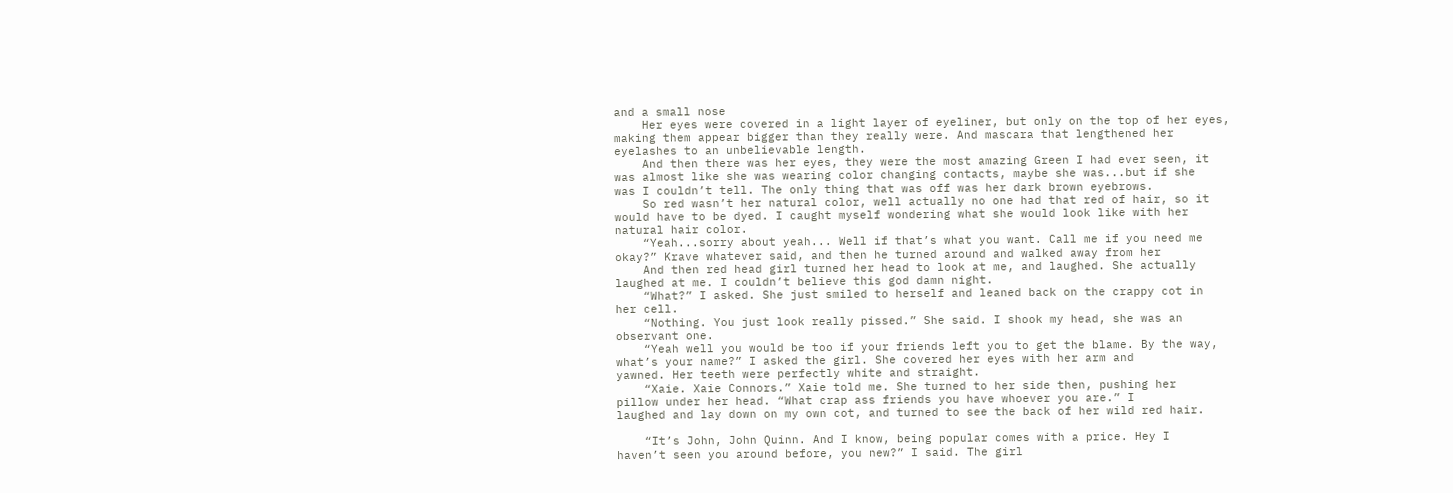and a small nose
    Her eyes were covered in a light layer of eyeliner, but only on the top of her eyes,
making them appear bigger than they really were. And mascara that lengthened her
eyelashes to an unbelievable length.
    And then there was her eyes, they were the most amazing Green I had ever seen, it
was almost like she was wearing color changing contacts, maybe she was...but if she
was I couldn’t tell. The only thing that was off was her dark brown eyebrows.
    So red wasn’t her natural color, well actually no one had that red of hair, so it
would have to be dyed. I caught myself wondering what she would look like with her
natural hair color.
    “Yeah...sorry about yeah... Well if that’s what you want. Call me if you need me
okay?” Krave whatever said, and then he turned around and walked away from her
    And then red head girl turned her head to look at me, and laughed. She actually
laughed at me. I couldn’t believe this god damn night.
    “What?” I asked. She just smiled to herself and leaned back on the crappy cot in
her cell.
    “Nothing. You just look really pissed.” She said. I shook my head, she was an
observant one.
    “Yeah well you would be too if your friends left you to get the blame. By the way,
what’s your name?” I asked the girl. She covered her eyes with her arm and
yawned. Her teeth were perfectly white and straight.
    “Xaie. Xaie Connors.” Xaie told me. She turned to her side then, pushing her
pillow under her head. “What crap ass friends you have whoever you are.” I
laughed and lay down on my own cot, and turned to see the back of her wild red hair.

    “It’s John, John Quinn. And I know, being popular comes with a price. Hey I
haven’t seen you around before, you new?” I said. The girl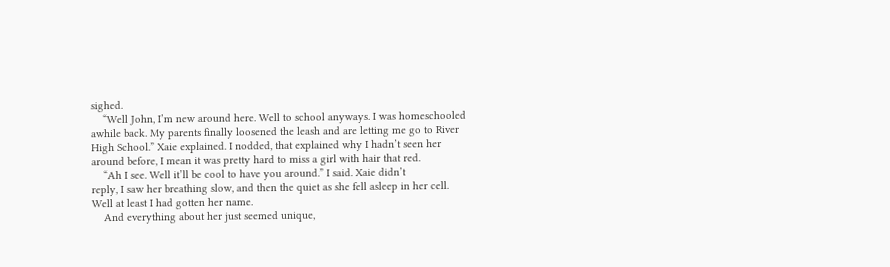sighed.
    “Well John, I’m new around here. Well to school anyways. I was homeschooled
awhile back. My parents finally loosened the leash and are letting me go to River
High School.” Xaie explained. I nodded, that explained why I hadn’t seen her
around before, I mean it was pretty hard to miss a girl with hair that red.
    “Ah I see. Well it’ll be cool to have you around.” I said. Xaie didn’t
reply, I saw her breathing slow, and then the quiet as she fell asleep in her cell.
Well at least I had gotten her name.
    And everything about her just seemed unique,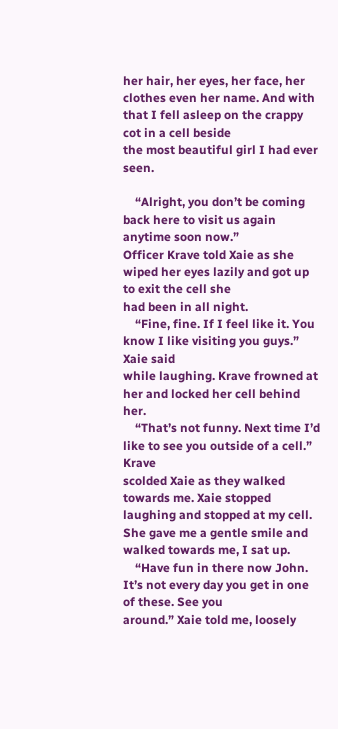her hair, her eyes, her face, her
clothes even her name. And with that I fell asleep on the crappy cot in a cell beside
the most beautiful girl I had ever seen.

    “Alright, you don’t be coming back here to visit us again anytime soon now.”
Officer Krave told Xaie as she wiped her eyes lazily and got up to exit the cell she
had been in all night.
    “Fine, fine. If I feel like it. You know I like visiting you guys.” Xaie said
while laughing. Krave frowned at her and locked her cell behind her.
    “That’s not funny. Next time I’d like to see you outside of a cell.” Krave
scolded Xaie as they walked towards me. Xaie stopped laughing and stopped at my cell.
She gave me a gentle smile and walked towards me, I sat up.
    “Have fun in there now John. It’s not every day you get in one of these. See you
around.” Xaie told me, loosely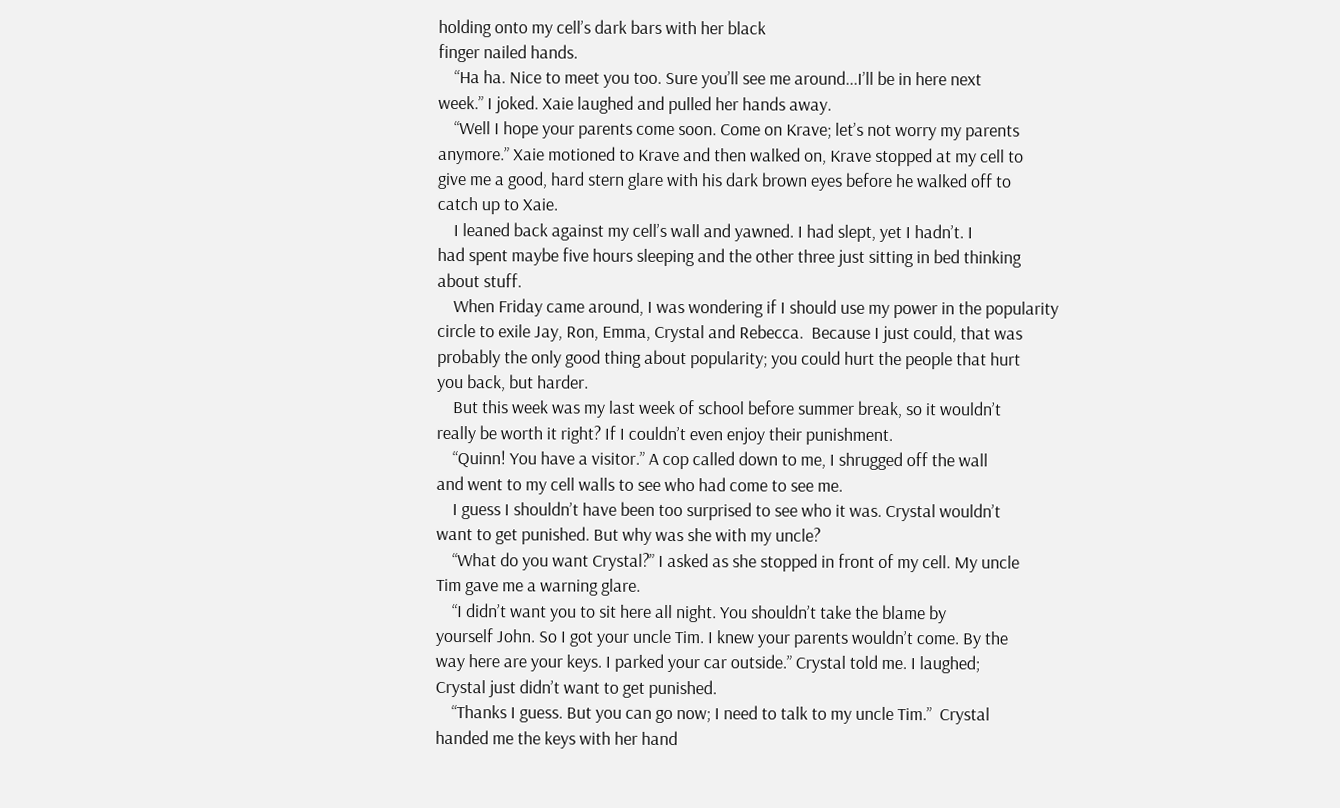holding onto my cell’s dark bars with her black
finger nailed hands.
    “Ha ha. Nice to meet you too. Sure you’ll see me around...I’ll be in here next
week.” I joked. Xaie laughed and pulled her hands away.
    “Well I hope your parents come soon. Come on Krave; let’s not worry my parents
anymore.” Xaie motioned to Krave and then walked on, Krave stopped at my cell to
give me a good, hard stern glare with his dark brown eyes before he walked off to
catch up to Xaie.
    I leaned back against my cell’s wall and yawned. I had slept, yet I hadn’t. I
had spent maybe five hours sleeping and the other three just sitting in bed thinking
about stuff.
    When Friday came around, I was wondering if I should use my power in the popularity
circle to exile Jay, Ron, Emma, Crystal and Rebecca.  Because I just could, that was
probably the only good thing about popularity; you could hurt the people that hurt
you back, but harder.
    But this week was my last week of school before summer break, so it wouldn’t
really be worth it right? If I couldn’t even enjoy their punishment.
    “Quinn! You have a visitor.” A cop called down to me, I shrugged off the wall
and went to my cell walls to see who had come to see me.
    I guess I shouldn’t have been too surprised to see who it was. Crystal wouldn’t
want to get punished. But why was she with my uncle?
    “What do you want Crystal?” I asked as she stopped in front of my cell. My uncle
Tim gave me a warning glare.
    “I didn’t want you to sit here all night. You shouldn’t take the blame by
yourself John. So I got your uncle Tim. I knew your parents wouldn’t come. By the
way here are your keys. I parked your car outside.” Crystal told me. I laughed;
Crystal just didn’t want to get punished.
    “Thanks I guess. But you can go now; I need to talk to my uncle Tim.”  Crystal
handed me the keys with her hand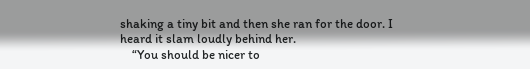shaking a tiny bit and then she ran for the door. I
heard it slam loudly behind her.
    “You should be nicer to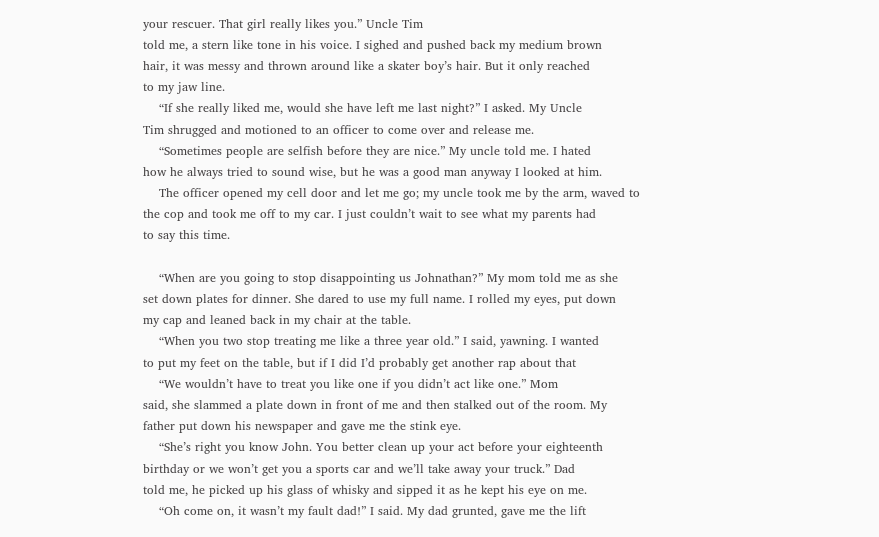your rescuer. That girl really likes you.” Uncle Tim
told me, a stern like tone in his voice. I sighed and pushed back my medium brown
hair, it was messy and thrown around like a skater boy’s hair. But it only reached
to my jaw line.
    “If she really liked me, would she have left me last night?” I asked. My Uncle
Tim shrugged and motioned to an officer to come over and release me.
    “Sometimes people are selfish before they are nice.” My uncle told me. I hated
how he always tried to sound wise, but he was a good man anyway I looked at him.
    The officer opened my cell door and let me go; my uncle took me by the arm, waved to
the cop and took me off to my car. I just couldn’t wait to see what my parents had
to say this time.

    “When are you going to stop disappointing us Johnathan?” My mom told me as she
set down plates for dinner. She dared to use my full name. I rolled my eyes, put down
my cap and leaned back in my chair at the table.
    “When you two stop treating me like a three year old.” I said, yawning. I wanted
to put my feet on the table, but if I did I’d probably get another rap about that
    “We wouldn’t have to treat you like one if you didn’t act like one.” Mom
said, she slammed a plate down in front of me and then stalked out of the room. My
father put down his newspaper and gave me the stink eye.
    “She’s right you know John. You better clean up your act before your eighteenth
birthday or we won’t get you a sports car and we’ll take away your truck.” Dad
told me, he picked up his glass of whisky and sipped it as he kept his eye on me.
    “Oh come on, it wasn’t my fault dad!” I said. My dad grunted, gave me the lift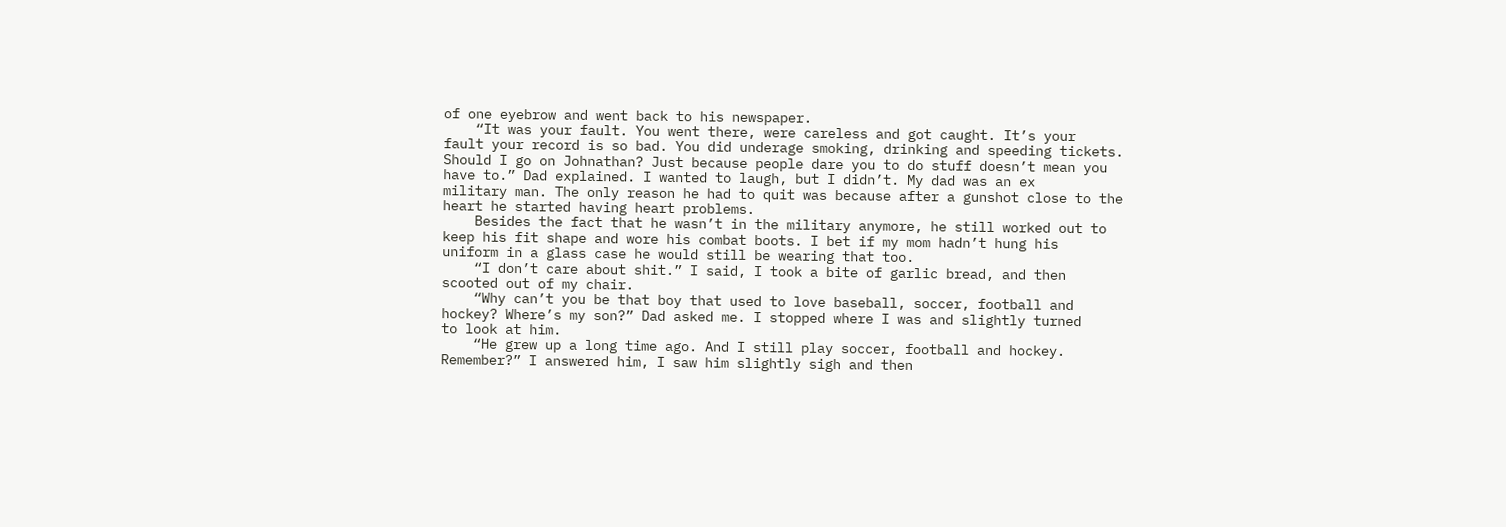of one eyebrow and went back to his newspaper.
    “It was your fault. You went there, were careless and got caught. It’s your
fault your record is so bad. You did underage smoking, drinking and speeding tickets.
Should I go on Johnathan? Just because people dare you to do stuff doesn’t mean you
have to.” Dad explained. I wanted to laugh, but I didn’t. My dad was an ex
military man. The only reason he had to quit was because after a gunshot close to the
heart he started having heart problems.
    Besides the fact that he wasn’t in the military anymore, he still worked out to
keep his fit shape and wore his combat boots. I bet if my mom hadn’t hung his
uniform in a glass case he would still be wearing that too.
    “I don’t care about shit.” I said, I took a bite of garlic bread, and then
scooted out of my chair.
    “Why can’t you be that boy that used to love baseball, soccer, football and
hockey? Where’s my son?” Dad asked me. I stopped where I was and slightly turned
to look at him.
    “He grew up a long time ago. And I still play soccer, football and hockey.
Remember?” I answered him, I saw him slightly sigh and then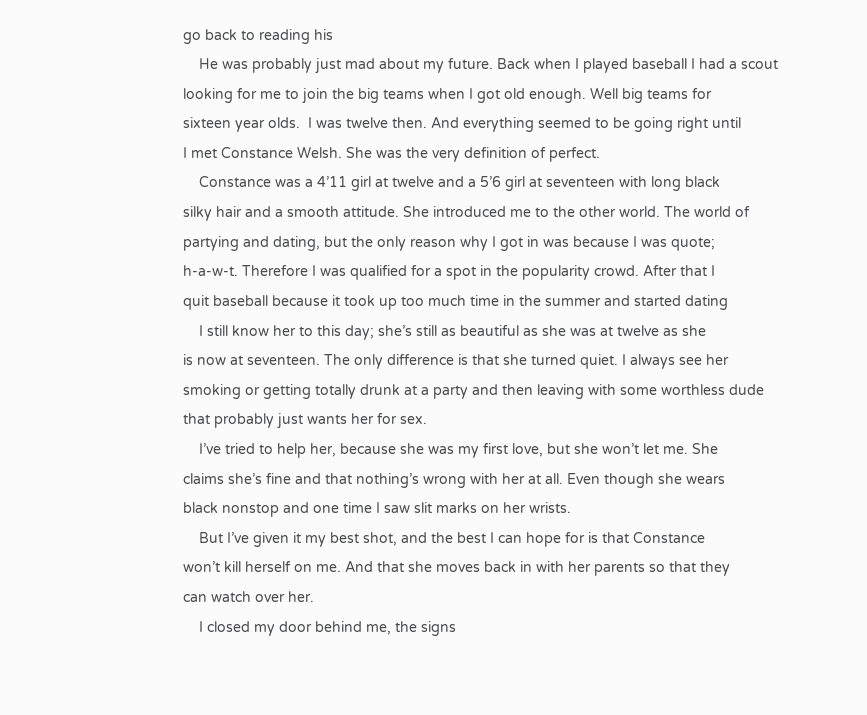go back to reading his
    He was probably just mad about my future. Back when I played baseball I had a scout
looking for me to join the big teams when I got old enough. Well big teams for
sixteen year olds.  I was twelve then. And everything seemed to be going right until
I met Constance Welsh. She was the very definition of perfect.
    Constance was a 4’11 girl at twelve and a 5’6 girl at seventeen with long black
silky hair and a smooth attitude. She introduced me to the other world. The world of
partying and dating, but the only reason why I got in was because I was quote;
h-a-w-t. Therefore I was qualified for a spot in the popularity crowd. After that I
quit baseball because it took up too much time in the summer and started dating
    I still know her to this day; she’s still as beautiful as she was at twelve as she
is now at seventeen. The only difference is that she turned quiet. I always see her
smoking or getting totally drunk at a party and then leaving with some worthless dude
that probably just wants her for sex.
    I’ve tried to help her, because she was my first love, but she won’t let me. She
claims she’s fine and that nothing’s wrong with her at all. Even though she wears
black nonstop and one time I saw slit marks on her wrists.
    But I’ve given it my best shot, and the best I can hope for is that Constance
won’t kill herself on me. And that she moves back in with her parents so that they
can watch over her.
    I closed my door behind me, the signs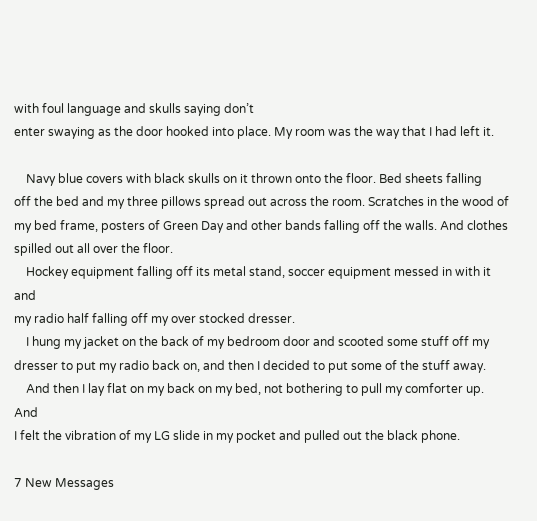with foul language and skulls saying don’t
enter swaying as the door hooked into place. My room was the way that I had left it.

    Navy blue covers with black skulls on it thrown onto the floor. Bed sheets falling
off the bed and my three pillows spread out across the room. Scratches in the wood of
my bed frame, posters of Green Day and other bands falling off the walls. And clothes
spilled out all over the floor.
    Hockey equipment falling off its metal stand, soccer equipment messed in with it and
my radio half falling off my over stocked dresser.
    I hung my jacket on the back of my bedroom door and scooted some stuff off my
dresser to put my radio back on, and then I decided to put some of the stuff away.
    And then I lay flat on my back on my bed, not bothering to pull my comforter up. And
I felt the vibration of my LG slide in my pocket and pulled out the black phone.

7 New Messages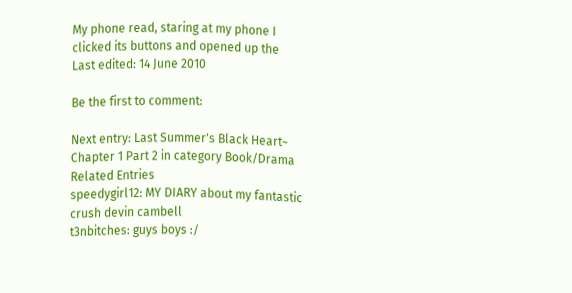My phone read, staring at my phone I clicked its buttons and opened up the
Last edited: 14 June 2010

Be the first to comment:

Next entry: Last Summer's Black Heart~ Chapter 1 Part 2 in category Book/Drama
Related Entries
speedygirl12: MY DIARY about my fantastic crush devin cambell
t3nbitches: guys boys :/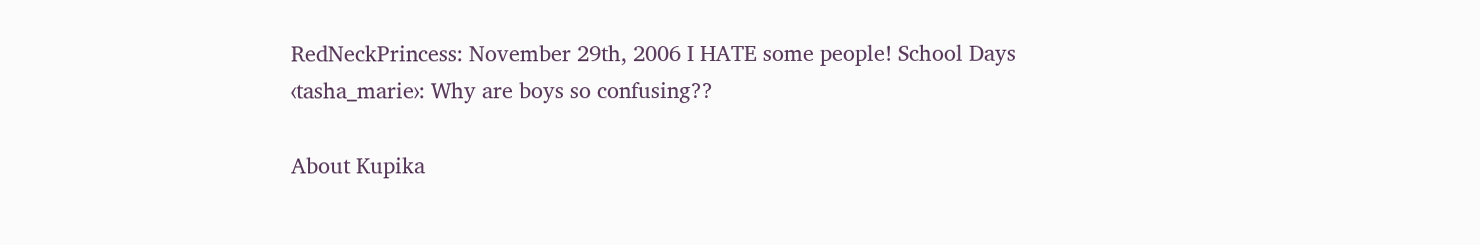RedNeckPrincess: November 29th, 2006 I HATE some people! School Days
‹tasha_marie›: Why are boys so confusing??

About Kupika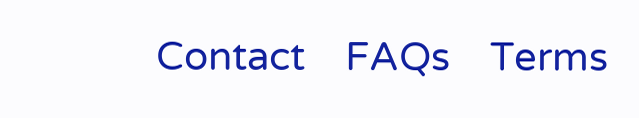Contact    FAQs    Terms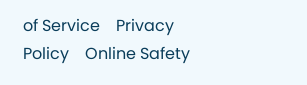of Service    Privacy Policy    Online Safety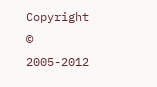Copyright © 2005-2012